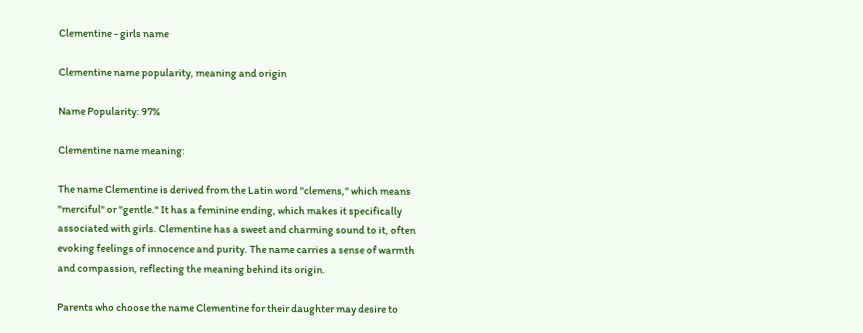Clementine - girls name

Clementine name popularity, meaning and origin

Name Popularity: 97%

Clementine name meaning:

The name Clementine is derived from the Latin word "clemens," which means "merciful" or "gentle." It has a feminine ending, which makes it specifically associated with girls. Clementine has a sweet and charming sound to it, often evoking feelings of innocence and purity. The name carries a sense of warmth and compassion, reflecting the meaning behind its origin.

Parents who choose the name Clementine for their daughter may desire to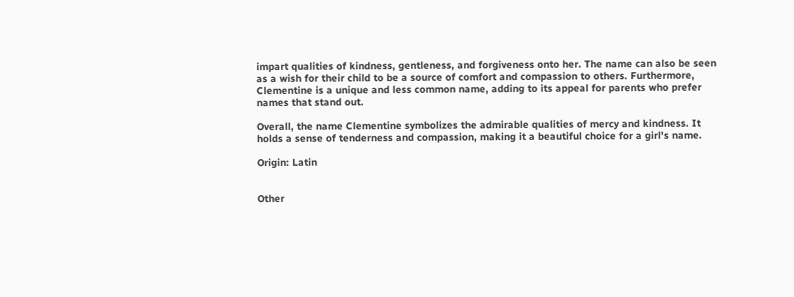impart qualities of kindness, gentleness, and forgiveness onto her. The name can also be seen as a wish for their child to be a source of comfort and compassion to others. Furthermore, Clementine is a unique and less common name, adding to its appeal for parents who prefer names that stand out.

Overall, the name Clementine symbolizes the admirable qualities of mercy and kindness. It holds a sense of tenderness and compassion, making it a beautiful choice for a girl's name.

Origin: Latin


Other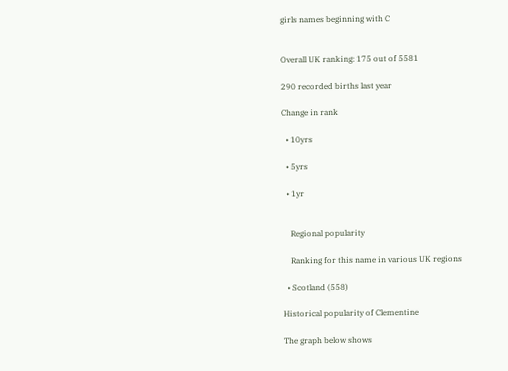girls names beginning with C


Overall UK ranking: 175 out of 5581

290 recorded births last year

Change in rank

  • 10yrs

  • 5yrs

  • 1yr


    Regional popularity

    Ranking for this name in various UK regions

  • Scotland (558)

Historical popularity of Clementine

The graph below shows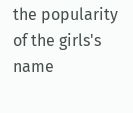the popularity of the girls's name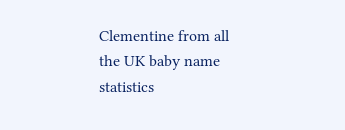Clementine from all the UK baby name statistics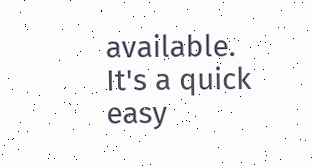available. It's a quick easy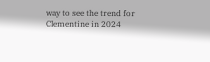way to see the trend for Clementine in 2024